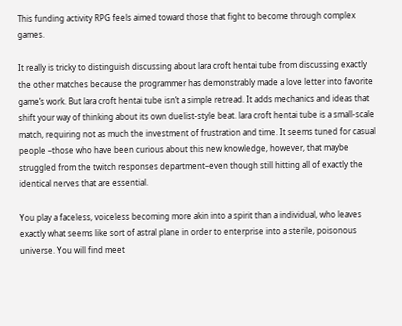This funding activity RPG feels aimed toward those that fight to become through complex games.

It really is tricky to distinguish discussing about lara croft hentai tube from discussing exactly the other matches because the programmer has demonstrably made a love letter into favorite game’s work. But lara croft hentai tube isn’t a simple retread. It adds mechanics and ideas that shift your way of thinking about its own duelist-style beat. lara croft hentai tube is a small-scale match, requiring not as much the investment of frustration and time. It seems tuned for casual people –those who have been curious about this new knowledge, however, that maybe struggled from the twitch responses department–even though still hitting all of exactly the identical nerves that are essential.

You play a faceless, voiceless becoming more akin into a spirit than a individual, who leaves exactly what seems like sort of astral plane in order to enterprise into a sterile, poisonous universe. You will find meet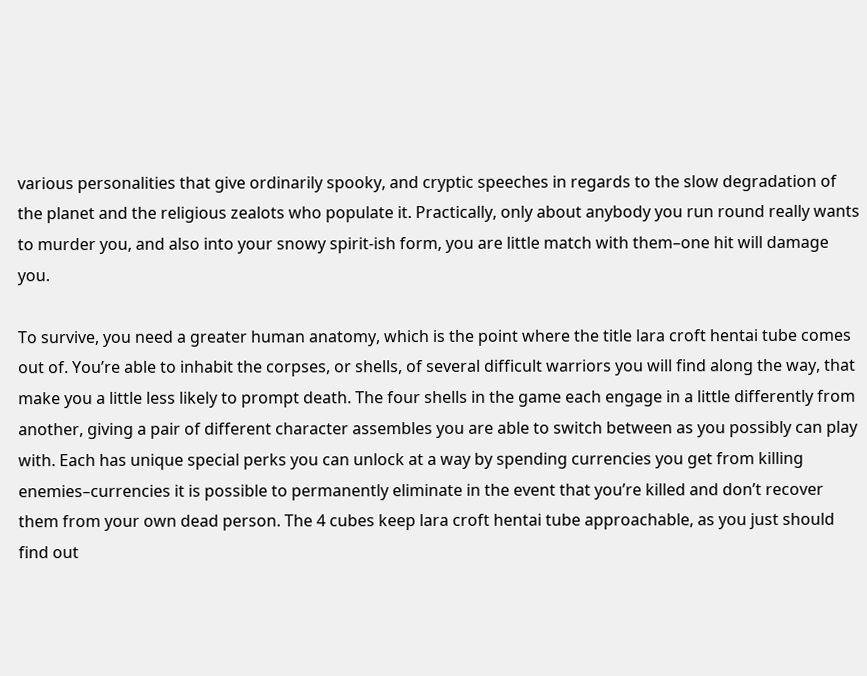various personalities that give ordinarily spooky, and cryptic speeches in regards to the slow degradation of the planet and the religious zealots who populate it. Practically, only about anybody you run round really wants to murder you, and also into your snowy spirit-ish form, you are little match with them–one hit will damage you.

To survive, you need a greater human anatomy, which is the point where the title lara croft hentai tube comes out of. You’re able to inhabit the corpses, or shells, of several difficult warriors you will find along the way, that make you a little less likely to prompt death. The four shells in the game each engage in a little differently from another, giving a pair of different character assembles you are able to switch between as you possibly can play with. Each has unique special perks you can unlock at a way by spending currencies you get from killing enemies–currencies it is possible to permanently eliminate in the event that you’re killed and don’t recover them from your own dead person. The 4 cubes keep lara croft hentai tube approachable, as you just should find out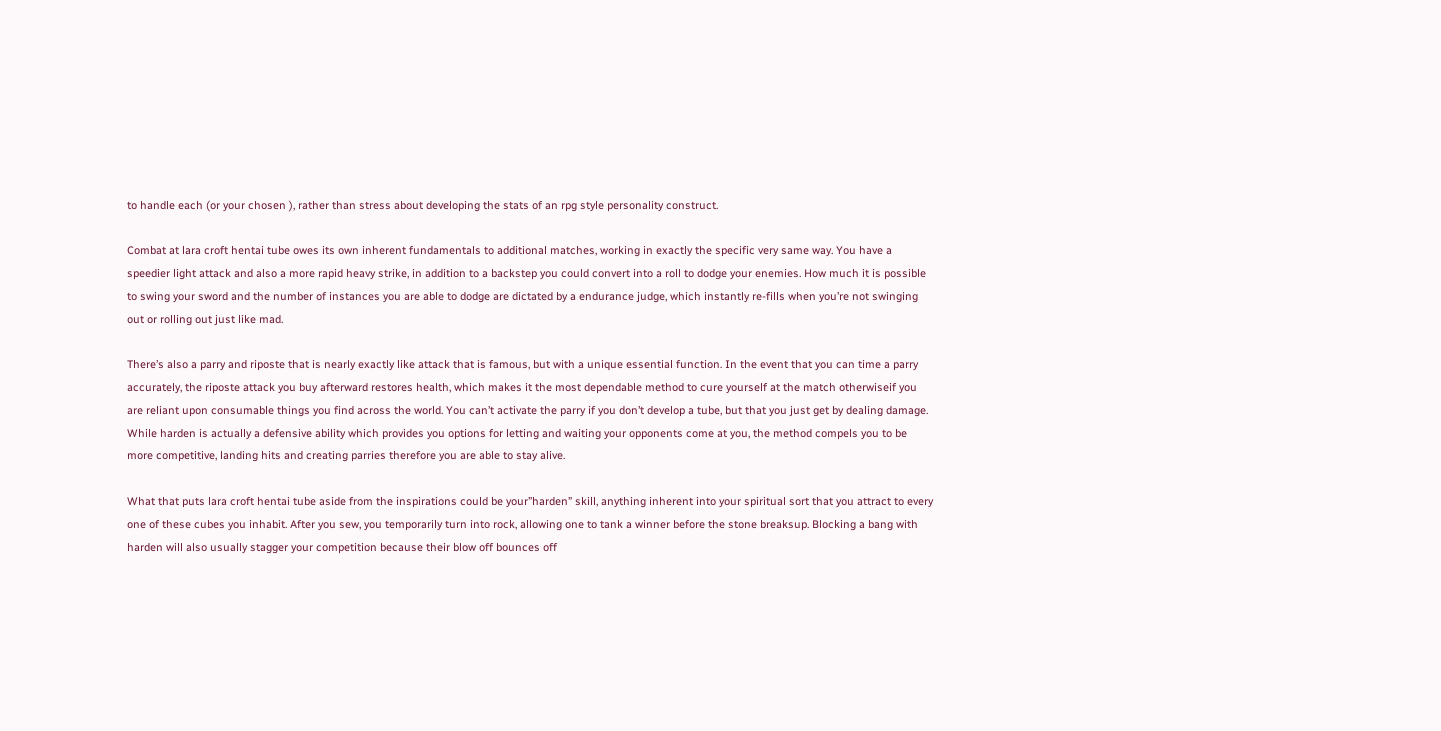to handle each (or your chosen ), rather than stress about developing the stats of an rpg style personality construct.

Combat at lara croft hentai tube owes its own inherent fundamentals to additional matches, working in exactly the specific very same way. You have a speedier light attack and also a more rapid heavy strike, in addition to a backstep you could convert into a roll to dodge your enemies. How much it is possible to swing your sword and the number of instances you are able to dodge are dictated by a endurance judge, which instantly re-fills when you’re not swinging out or rolling out just like mad.

There’s also a parry and riposte that is nearly exactly like attack that is famous, but with a unique essential function. In the event that you can time a parry accurately, the riposte attack you buy afterward restores health, which makes it the most dependable method to cure yourself at the match otherwiseif you are reliant upon consumable things you find across the world. You can’t activate the parry if you don’t develop a tube, but that you just get by dealing damage. While harden is actually a defensive ability which provides you options for letting and waiting your opponents come at you, the method compels you to be more competitive, landing hits and creating parries therefore you are able to stay alive.

What that puts lara croft hentai tube aside from the inspirations could be your”harden” skill, anything inherent into your spiritual sort that you attract to every one of these cubes you inhabit. After you sew, you temporarily turn into rock, allowing one to tank a winner before the stone breaksup. Blocking a bang with harden will also usually stagger your competition because their blow off bounces off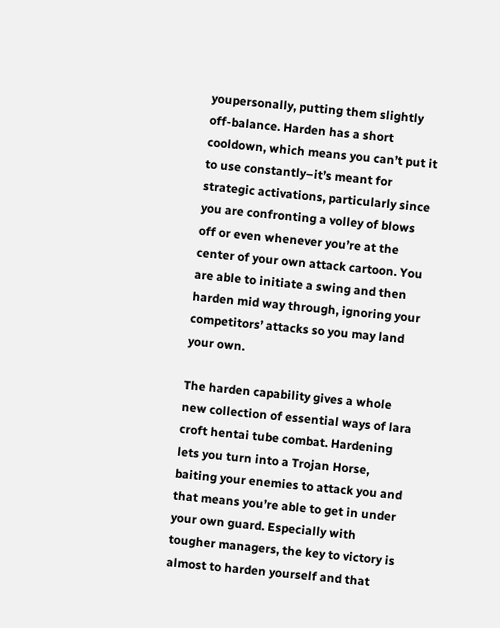youpersonally, putting them slightly off-balance. Harden has a short cooldown, which means you can’t put it to use constantly–it’s meant for strategic activations, particularly since you are confronting a volley of blows off or even whenever you’re at the center of your own attack cartoon. You are able to initiate a swing and then harden mid way through, ignoring your competitors’ attacks so you may land your own.

The harden capability gives a whole new collection of essential ways of lara croft hentai tube combat. Hardening lets you turn into a Trojan Horse, baiting your enemies to attack you and that means you’re able to get in under your own guard. Especially with tougher managers, the key to victory is almost to harden yourself and that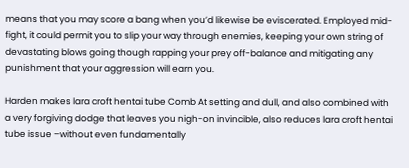means that you may score a bang when you’d likewise be eviscerated. Employed mid-fight, it could permit you to slip your way through enemies, keeping your own string of devastating blows going though rapping your prey off-balance and mitigating any punishment that your aggression will earn you.

Harden makes lara croft hentai tube Comb At setting and dull, and also combined with a very forgiving dodge that leaves you nigh-on invincible, also reduces lara croft hentai tube issue –without even fundamentally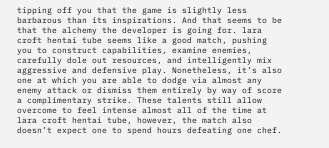tipping off you that the game is slightly less barbarous than its inspirations. And that seems to be that the alchemy the developer is going for. lara croft hentai tube seems like a good match, pushing you to construct capabilities, examine enemies, carefully dole out resources, and intelligently mix aggressive and defensive play. Nonetheless, it’s also one at which you are able to dodge via almost any enemy attack or dismiss them entirely by way of score a complimentary strike. These talents still allow overcome to feel intense almost all of the time at lara croft hentai tube, however, the match also doesn’t expect one to spend hours defeating one chef.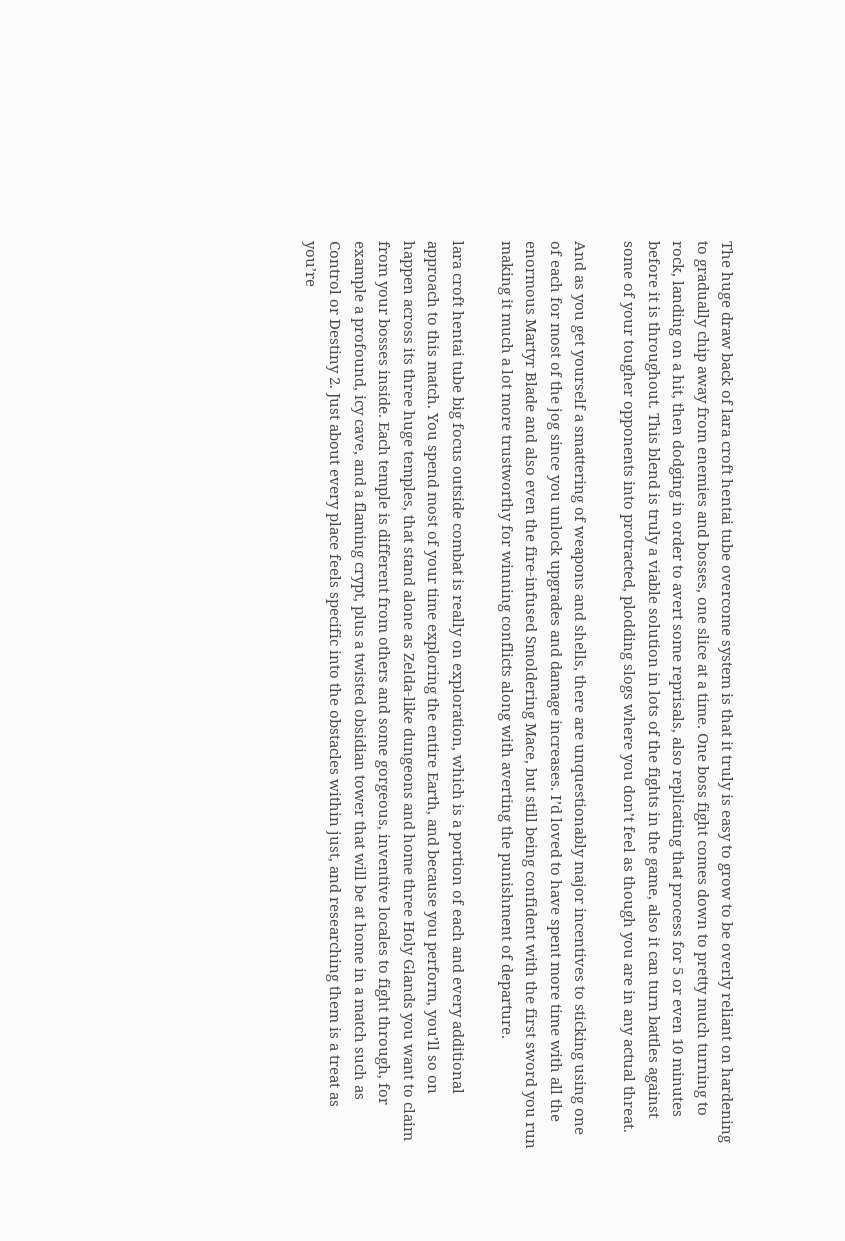The huge draw back of lara croft hentai tube overcome system is that it truly is easy to grow to be overly reliant on hardening to gradually chip away from enemies and bosses, one slice at a time. One boss fight comes down to pretty much turning to rock, landing on a hit, then dodging in order to avert some reprisals, also replicating that process for 5 or even 10 minutes before it is throughout. This blend is truly a viable solution in lots of the fights in the game, also it can turn battles against some of your tougher opponents into protracted, plodding slogs where you don’t feel as though you are in any actual threat.

And as you get yourself a smattering of weapons and shells, there are unquestionably major incentives to sticking using one of each for most of the jog since you unlock upgrades and damage increases. I’d loved to have spent more time with all the enormous Martyr Blade and also even the fire-infused Smoldering Mace, but still being confident with the first sword you run making it much a lot more trustworthy for winning conflicts along with averting the punishment of departure.

lara croft hentai tube big focus outside combat is really on exploration, which is a portion of each and every additional approach to this match. You spend most of your time exploring the entire Earth, and because you perform, you’ll so on happen across its three huge temples, that stand alone as Zelda-like dungeons and home three Holy Glands you want to claim from your bosses inside. Each temple is different from others and some gorgeous, inventive locales to fight through, for example a profound, icy cave, and a flaming crypt, plus a twisted obsidian tower that will be at home in a match such as Control or Destiny 2. Just about every place feels specific into the obstacles within just, and researching them is a treat as you’re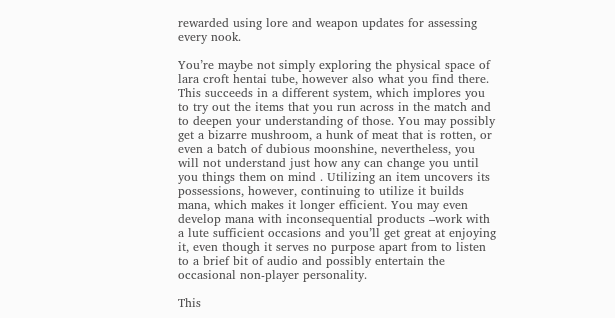rewarded using lore and weapon updates for assessing every nook.

You’re maybe not simply exploring the physical space of lara croft hentai tube, however also what you find there. This succeeds in a different system, which implores you to try out the items that you run across in the match and to deepen your understanding of those. You may possibly get a bizarre mushroom, a hunk of meat that is rotten, or even a batch of dubious moonshine, nevertheless, you will not understand just how any can change you until you things them on mind . Utilizing an item uncovers its possessions, however, continuing to utilize it builds mana, which makes it longer efficient. You may even develop mana with inconsequential products –work with a lute sufficient occasions and you’ll get great at enjoying it, even though it serves no purpose apart from to listen to a brief bit of audio and possibly entertain the occasional non-player personality.

This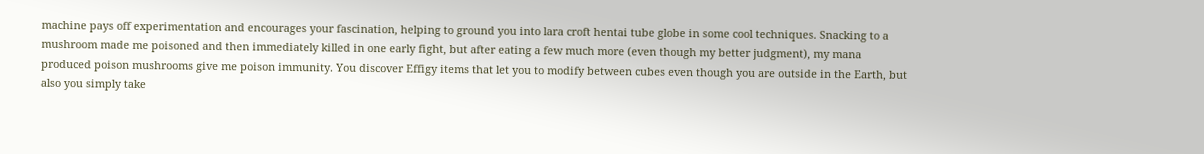machine pays off experimentation and encourages your fascination, helping to ground you into lara croft hentai tube globe in some cool techniques. Snacking to a mushroom made me poisoned and then immediately killed in one early fight, but after eating a few much more (even though my better judgment), my mana produced poison mushrooms give me poison immunity. You discover Effigy items that let you to modify between cubes even though you are outside in the Earth, but also you simply take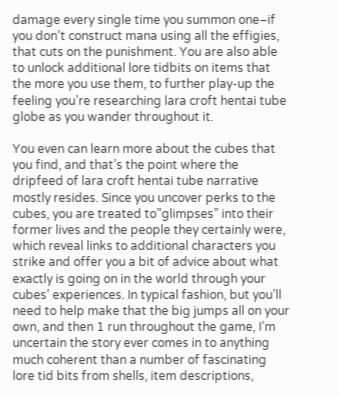damage every single time you summon one–if you don’t construct mana using all the effigies, that cuts on the punishment. You are also able to unlock additional lore tidbits on items that the more you use them, to further play-up the feeling you’re researching lara croft hentai tube globe as you wander throughout it.

You even can learn more about the cubes that you find, and that’s the point where the dripfeed of lara croft hentai tube narrative mostly resides. Since you uncover perks to the cubes, you are treated to”glimpses” into their former lives and the people they certainly were, which reveal links to additional characters you strike and offer you a bit of advice about what exactly is going on in the world through your cubes’ experiences. In typical fashion, but you’ll need to help make that the big jumps all on your own, and then 1 run throughout the game, I’m uncertain the story ever comes in to anything much coherent than a number of fascinating lore tid bits from shells, item descriptions,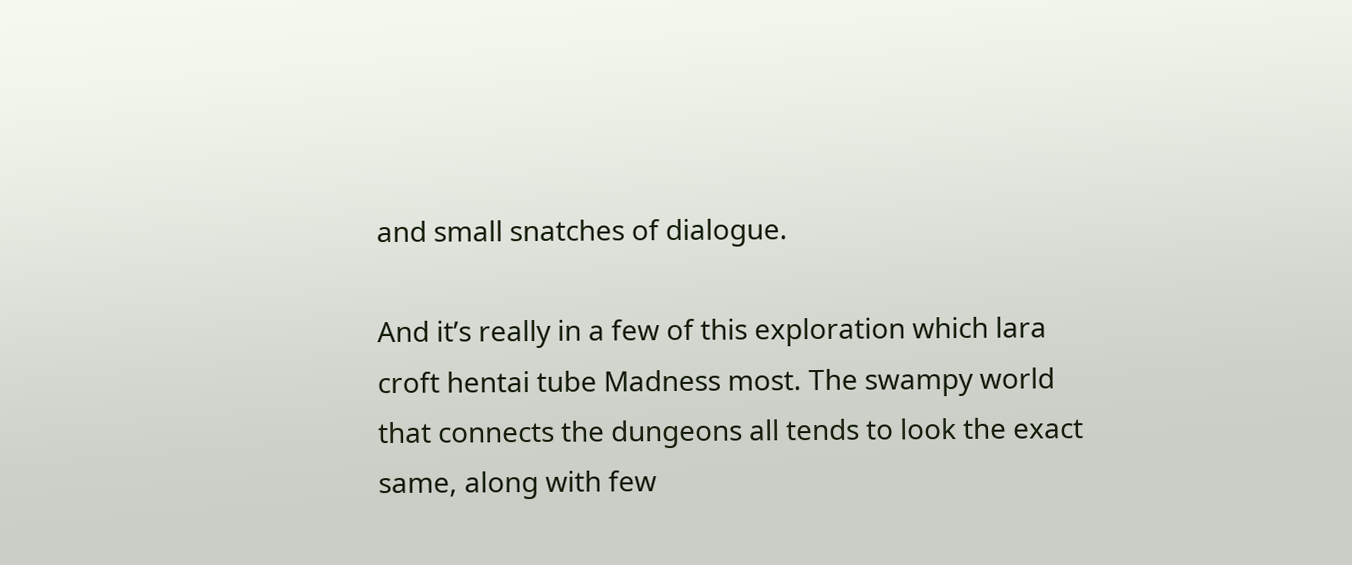and small snatches of dialogue.

And it’s really in a few of this exploration which lara croft hentai tube Madness most. The swampy world that connects the dungeons all tends to look the exact same, along with few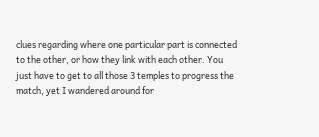clues regarding where one particular part is connected to the other, or how they link with each other. You just have to get to all those 3 temples to progress the match, yet I wandered around for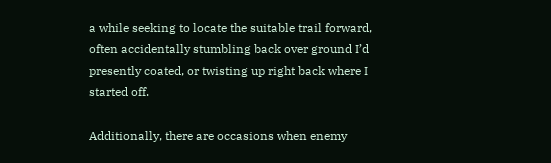a while seeking to locate the suitable trail forward, often accidentally stumbling back over ground I’d presently coated, or twisting up right back where I started off.

Additionally, there are occasions when enemy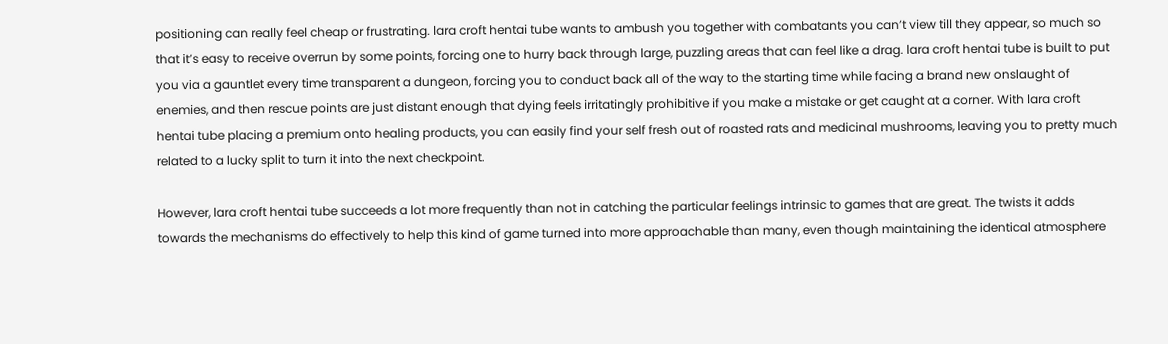positioning can really feel cheap or frustrating. lara croft hentai tube wants to ambush you together with combatants you can’t view till they appear, so much so that it’s easy to receive overrun by some points, forcing one to hurry back through large, puzzling areas that can feel like a drag. lara croft hentai tube is built to put you via a gauntlet every time transparent a dungeon, forcing you to conduct back all of the way to the starting time while facing a brand new onslaught of enemies, and then rescue points are just distant enough that dying feels irritatingly prohibitive if you make a mistake or get caught at a corner. With lara croft hentai tube placing a premium onto healing products, you can easily find your self fresh out of roasted rats and medicinal mushrooms, leaving you to pretty much related to a lucky split to turn it into the next checkpoint.

However, lara croft hentai tube succeeds a lot more frequently than not in catching the particular feelings intrinsic to games that are great. The twists it adds towards the mechanisms do effectively to help this kind of game turned into more approachable than many, even though maintaining the identical atmosphere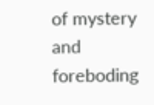of mystery and foreboding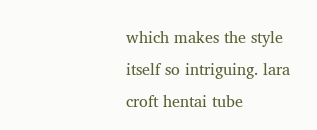which makes the style itself so intriguing. lara croft hentai tube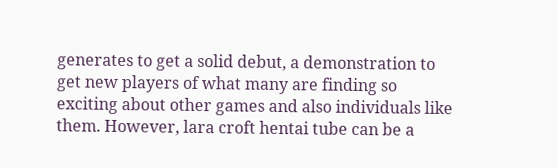generates to get a solid debut, a demonstration to get new players of what many are finding so exciting about other games and also individuals like them. However, lara croft hentai tube can be a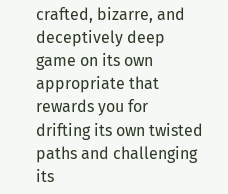crafted, bizarre, and deceptively deep game on its own appropriate that rewards you for drifting its own twisted paths and challenging its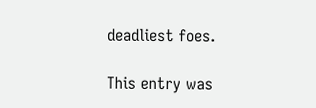deadliest foes.

This entry was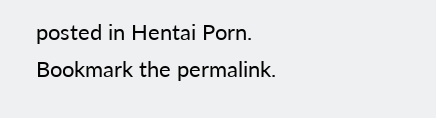posted in Hentai Porn. Bookmark the permalink.